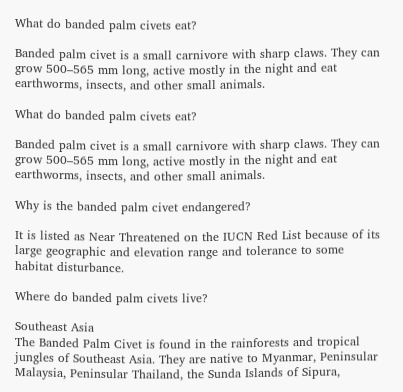What do banded palm civets eat?

Banded palm civet is a small carnivore with sharp claws. They can grow 500–565 mm long, active mostly in the night and eat earthworms, insects, and other small animals.

What do banded palm civets eat?

Banded palm civet is a small carnivore with sharp claws. They can grow 500–565 mm long, active mostly in the night and eat earthworms, insects, and other small animals.

Why is the banded palm civet endangered?

It is listed as Near Threatened on the IUCN Red List because of its large geographic and elevation range and tolerance to some habitat disturbance.

Where do banded palm civets live?

Southeast Asia
The Banded Palm Civet is found in the rainforests and tropical jungles of Southeast Asia. They are native to Myanmar, Peninsular Malaysia, Peninsular Thailand, the Sunda Islands of Sipura,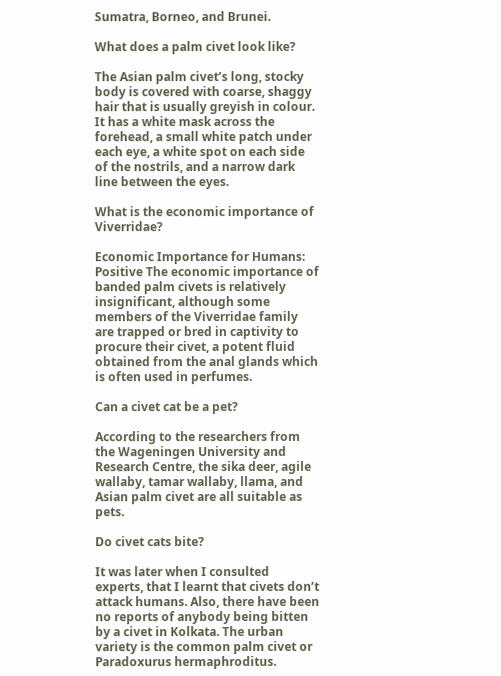Sumatra, Borneo, and Brunei.

What does a palm civet look like?

The Asian palm civet’s long, stocky body is covered with coarse, shaggy hair that is usually greyish in colour. It has a white mask across the forehead, a small white patch under each eye, a white spot on each side of the nostrils, and a narrow dark line between the eyes.

What is the economic importance of Viverridae?

Economic Importance for Humans: Positive The economic importance of banded palm civets is relatively insignificant, although some members of the Viverridae family are trapped or bred in captivity to procure their civet, a potent fluid obtained from the anal glands which is often used in perfumes.

Can a civet cat be a pet?

According to the researchers from the Wageningen University and Research Centre, the sika deer, agile wallaby, tamar wallaby, llama, and Asian palm civet are all suitable as pets.

Do civet cats bite?

It was later when I consulted experts, that I learnt that civets don’t attack humans. Also, there have been no reports of anybody being bitten by a civet in Kolkata. The urban variety is the common palm civet or Paradoxurus hermaphroditus.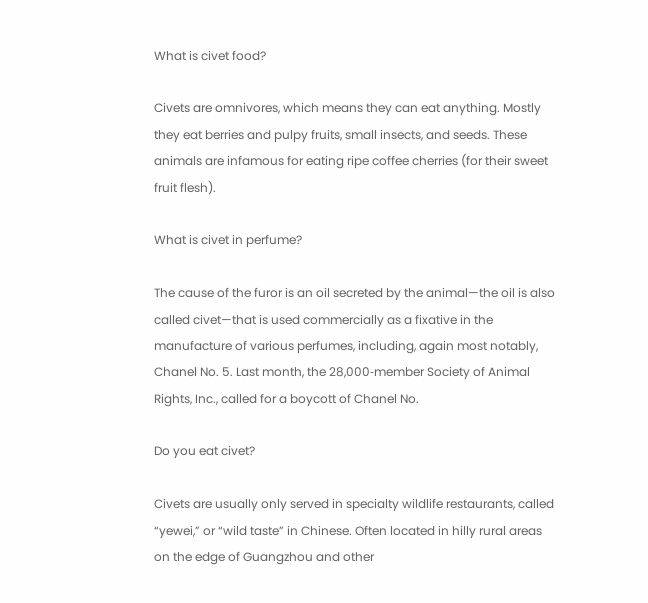What is civet food?

Civets are omnivores, which means they can eat anything. Mostly they eat berries and pulpy fruits, small insects, and seeds. These animals are infamous for eating ripe coffee cherries (for their sweet fruit flesh).

What is civet in perfume?

The cause of the furor is an oil secreted by the animal—the oil is also called civet—that is used commercially as a fixative in the manufacture of various perfumes, including, again most notably, Chanel No. 5. Last month, the 28,000‐member Society of Animal Rights, Inc., called for a boycott of Chanel No.

Do you eat civet?

Civets are usually only served in specialty wildlife restaurants, called “yewei,” or “wild taste” in Chinese. Often located in hilly rural areas on the edge of Guangzhou and other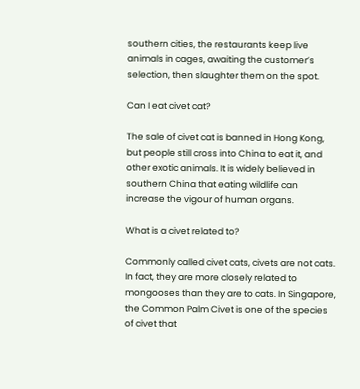southern cities, the restaurants keep live animals in cages, awaiting the customer’s selection, then slaughter them on the spot.

Can I eat civet cat?

The sale of civet cat is banned in Hong Kong, but people still cross into China to eat it, and other exotic animals. It is widely believed in southern China that eating wildlife can increase the vigour of human organs.

What is a civet related to?

Commonly called civet cats, civets are not cats. In fact, they are more closely related to mongooses than they are to cats. In Singapore, the Common Palm Civet is one of the species of civet that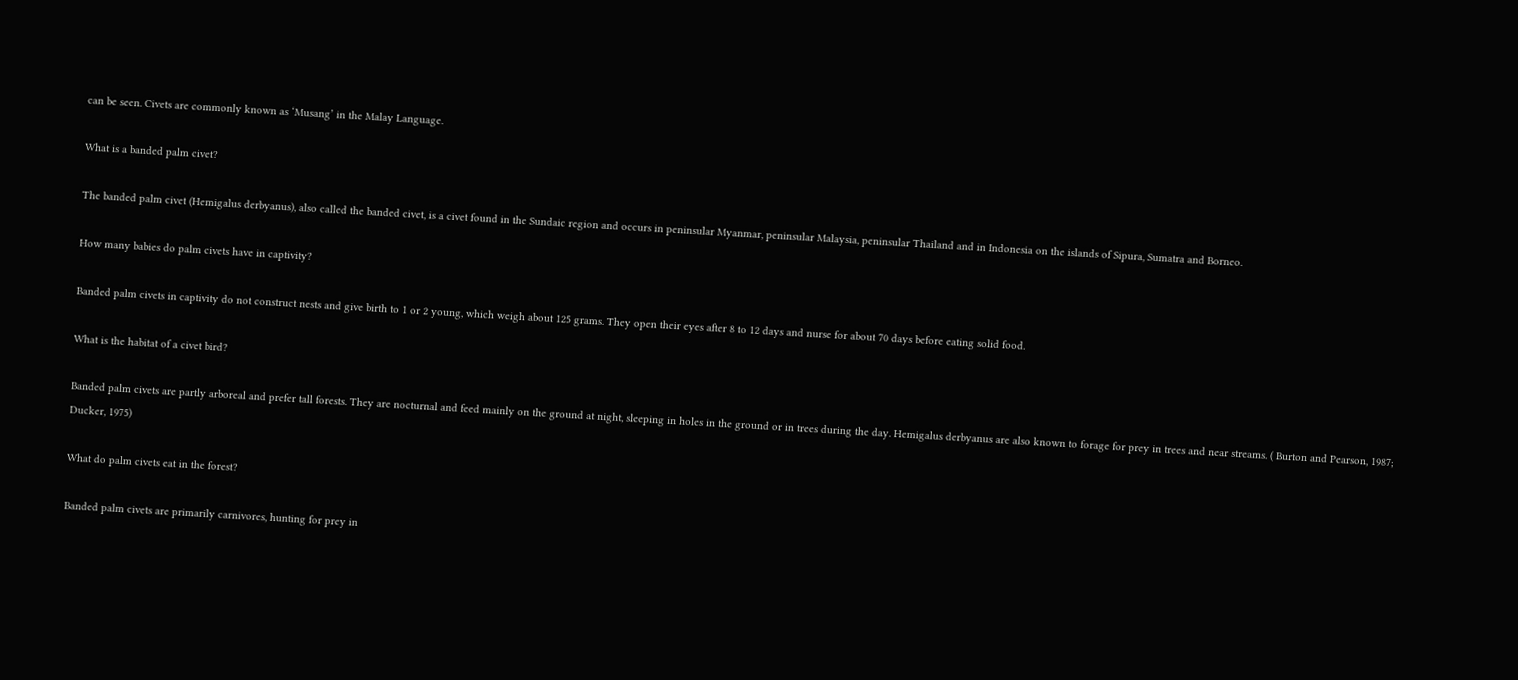can be seen. Civets are commonly known as ‘Musang’ in the Malay Language.

What is a banded palm civet?

The banded palm civet (Hemigalus derbyanus), also called the banded civet, is a civet found in the Sundaic region and occurs in peninsular Myanmar, peninsular Malaysia, peninsular Thailand and in Indonesia on the islands of Sipura, Sumatra and Borneo.

How many babies do palm civets have in captivity?

Banded palm civets in captivity do not construct nests and give birth to 1 or 2 young, which weigh about 125 grams. They open their eyes after 8 to 12 days and nurse for about 70 days before eating solid food.

What is the habitat of a civet bird?

Banded palm civets are partly arboreal and prefer tall forests. They are nocturnal and feed mainly on the ground at night, sleeping in holes in the ground or in trees during the day. Hemigalus derbyanus are also known to forage for prey in trees and near streams. ( Burton and Pearson, 1987; Ducker, 1975)

What do palm civets eat in the forest?

Banded palm civets are primarily carnivores, hunting for prey in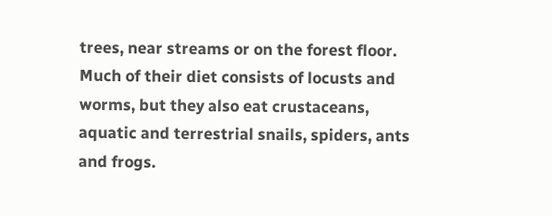trees, near streams or on the forest floor. Much of their diet consists of locusts and worms, but they also eat crustaceans, aquatic and terrestrial snails, spiders, ants and frogs.